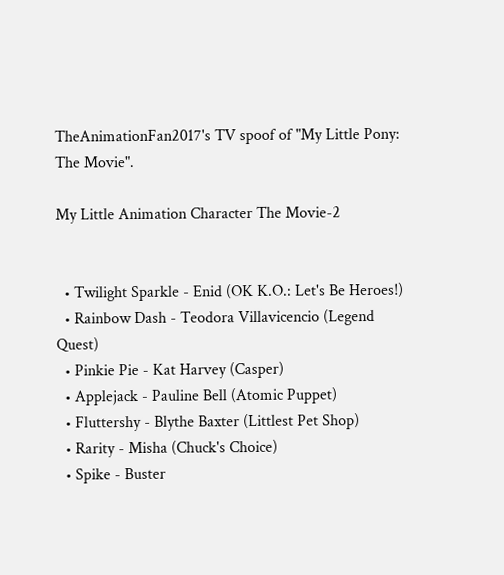TheAnimationFan2017's TV spoof of "My Little Pony: The Movie".

My Little Animation Character The Movie-2


  • Twilight Sparkle - Enid (OK K.O.: Let's Be Heroes!)
  • Rainbow Dash - Teodora Villavicencio (Legend Quest)
  • Pinkie Pie - Kat Harvey (Casper)
  • Applejack - Pauline Bell (Atomic Puppet)
  • Fluttershy - Blythe Baxter (Littlest Pet Shop)
  • Rarity - Misha (Chuck's Choice)
  • Spike - Buster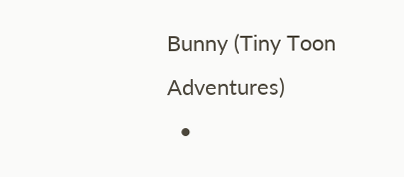Bunny (Tiny Toon Adventures)
  •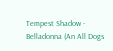Tempest Shadow - Belladonna (An All Dogs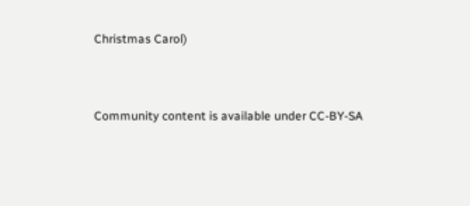Christmas Carol)


Community content is available under CC-BY-SA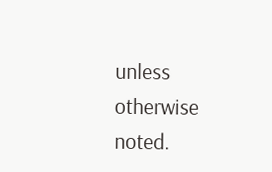unless otherwise noted.